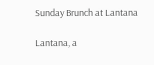Sunday Brunch at Lantana

Lantana, a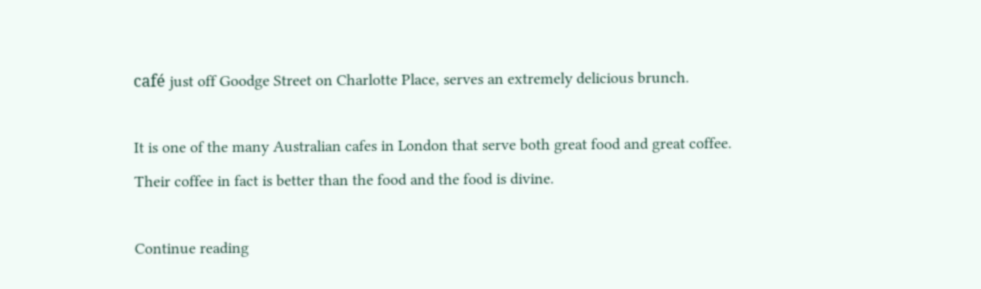café just off Goodge Street on Charlotte Place, serves an extremely delicious brunch.

It is one of the many Australian cafes in London that serve both great food and great coffee. Their coffee in fact is better than the food and the food is divine.

Continue reading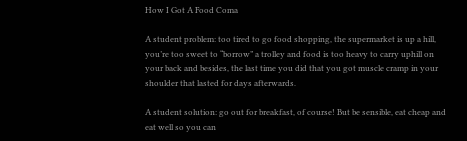How I Got A Food Coma

A student problem: too tired to go food shopping, the supermarket is up a hill, you’re too sweet to “borrow” a trolley and food is too heavy to carry uphill on your back and besides, the last time you did that you got muscle cramp in your shoulder that lasted for days afterwards.

A student solution: go out for breakfast, of course! But be sensible, eat cheap and eat well so you can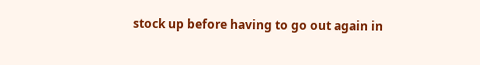stock up before having to go out again in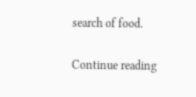search of food.

Continue reading